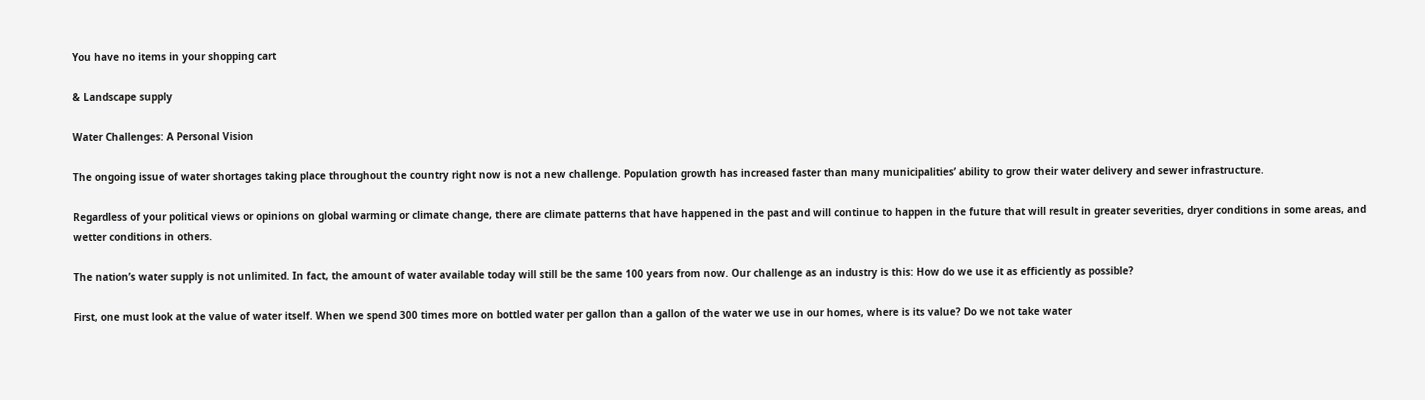You have no items in your shopping cart

& Landscape supply

Water Challenges: A Personal Vision

The ongoing issue of water shortages taking place throughout the country right now is not a new challenge. Population growth has increased faster than many municipalities’ ability to grow their water delivery and sewer infrastructure.

Regardless of your political views or opinions on global warming or climate change, there are climate patterns that have happened in the past and will continue to happen in the future that will result in greater severities, dryer conditions in some areas, and wetter conditions in others.

The nation’s water supply is not unlimited. In fact, the amount of water available today will still be the same 100 years from now. Our challenge as an industry is this: How do we use it as efficiently as possible?

First, one must look at the value of water itself. When we spend 300 times more on bottled water per gallon than a gallon of the water we use in our homes, where is its value? Do we not take water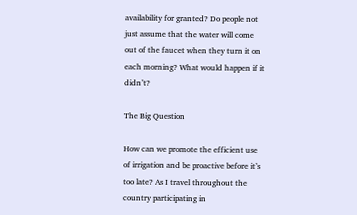availability for granted? Do people not just assume that the water will come out of the faucet when they turn it on each morning? What would happen if it didn’t?

The Big Question

How can we promote the efficient use of irrigation and be proactive before it’s too late? As I travel throughout the country participating in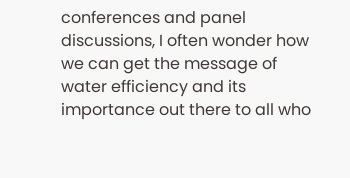conferences and panel discussions, I often wonder how we can get the message of water efficiency and its importance out there to all who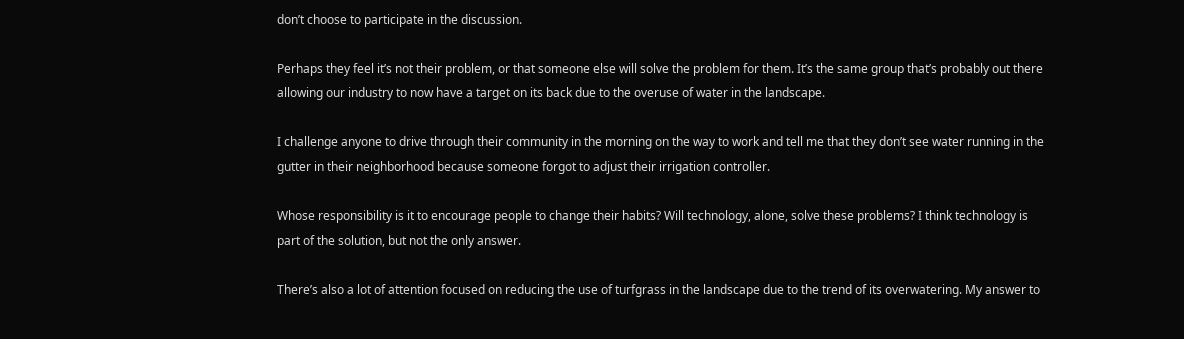don’t choose to participate in the discussion.

Perhaps they feel it’s not their problem, or that someone else will solve the problem for them. It’s the same group that’s probably out there allowing our industry to now have a target on its back due to the overuse of water in the landscape.

I challenge anyone to drive through their community in the morning on the way to work and tell me that they don’t see water running in the gutter in their neighborhood because someone forgot to adjust their irrigation controller.

Whose responsibility is it to encourage people to change their habits? Will technology, alone, solve these problems? I think technology is part of the solution, but not the only answer.

There’s also a lot of attention focused on reducing the use of turfgrass in the landscape due to the trend of its overwatering. My answer to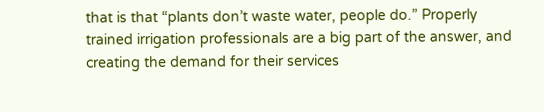that is that “plants don’t waste water, people do.” Properly trained irrigation professionals are a big part of the answer, and creating the demand for their services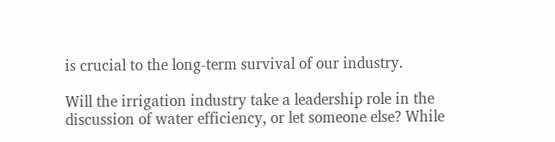is crucial to the long-term survival of our industry.

Will the irrigation industry take a leadership role in the discussion of water efficiency, or let someone else? While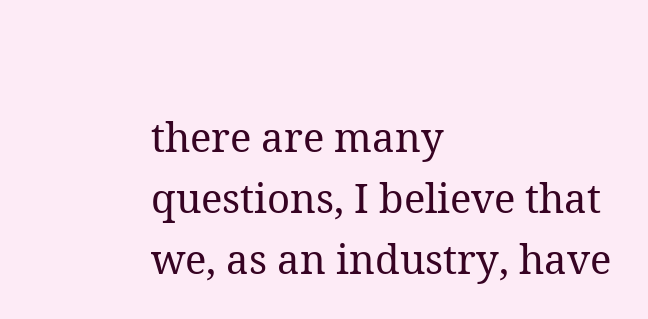there are many questions, I believe that we, as an industry, have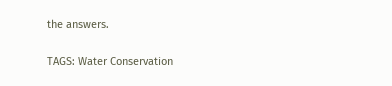the answers.

TAGS: Water Conservation